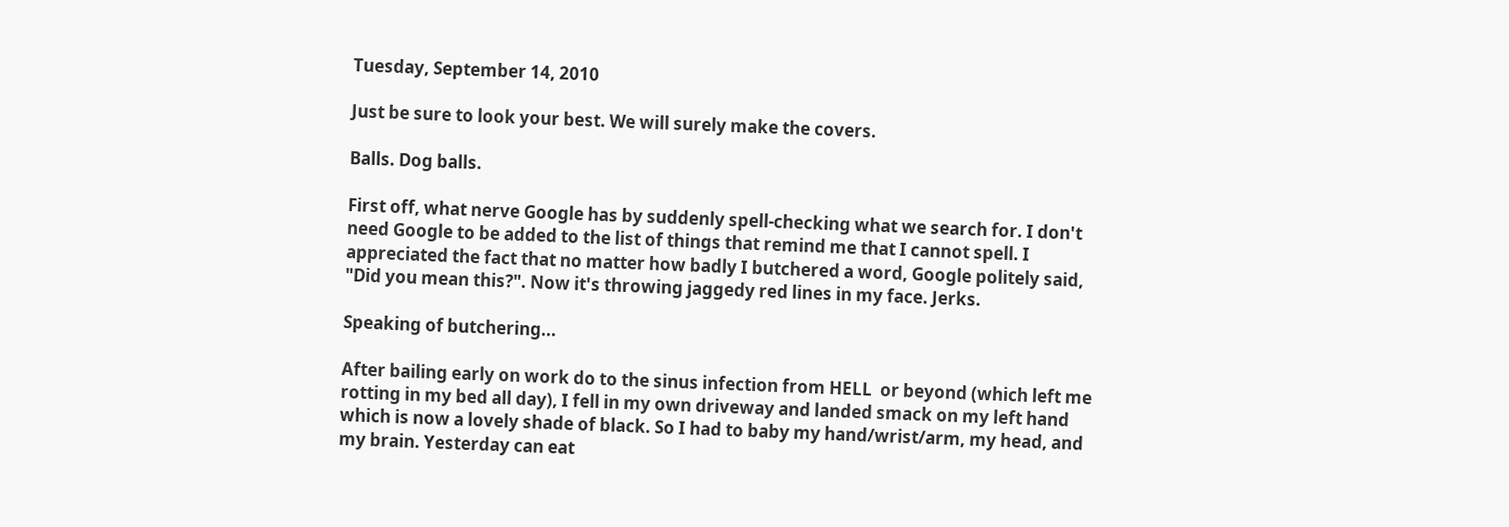Tuesday, September 14, 2010

Just be sure to look your best. We will surely make the covers.

Balls. Dog balls.

First off, what nerve Google has by suddenly spell-checking what we search for. I don't need Google to be added to the list of things that remind me that I cannot spell. I appreciated the fact that no matter how badly I butchered a word, Google politely said, "Did you mean this?". Now it's throwing jaggedy red lines in my face. Jerks.

Speaking of butchering...

After bailing early on work do to the sinus infection from HELL  or beyond (which left me rotting in my bed all day), I fell in my own driveway and landed smack on my left hand which is now a lovely shade of black. So I had to baby my hand/wrist/arm, my head, and my brain. Yesterday can eat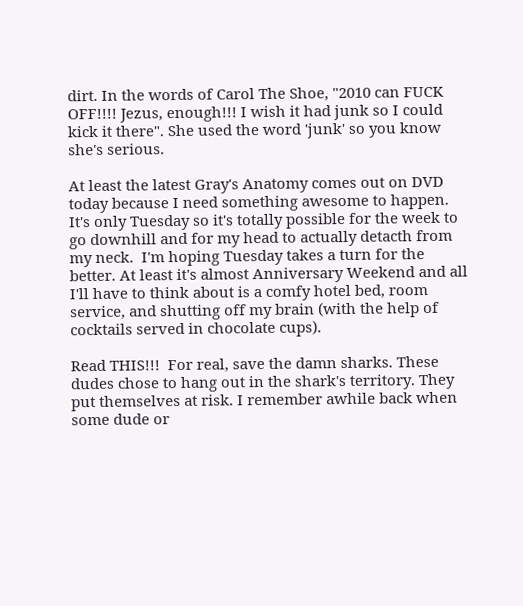dirt. In the words of Carol The Shoe, "2010 can FUCK OFF!!!! Jezus, enough!!! I wish it had junk so I could kick it there". She used the word 'junk' so you know she's serious.

At least the latest Gray's Anatomy comes out on DVD today because I need something awesome to happen. It's only Tuesday so it's totally possible for the week to go downhill and for my head to actually detacth from my neck.  I'm hoping Tuesday takes a turn for the better. At least it's almost Anniversary Weekend and all I'll have to think about is a comfy hotel bed, room service, and shutting off my brain (with the help of cocktails served in chocolate cups).

Read THIS!!!  For real, save the damn sharks. These dudes chose to hang out in the shark's territory. They put themselves at risk. I remember awhile back when some dude or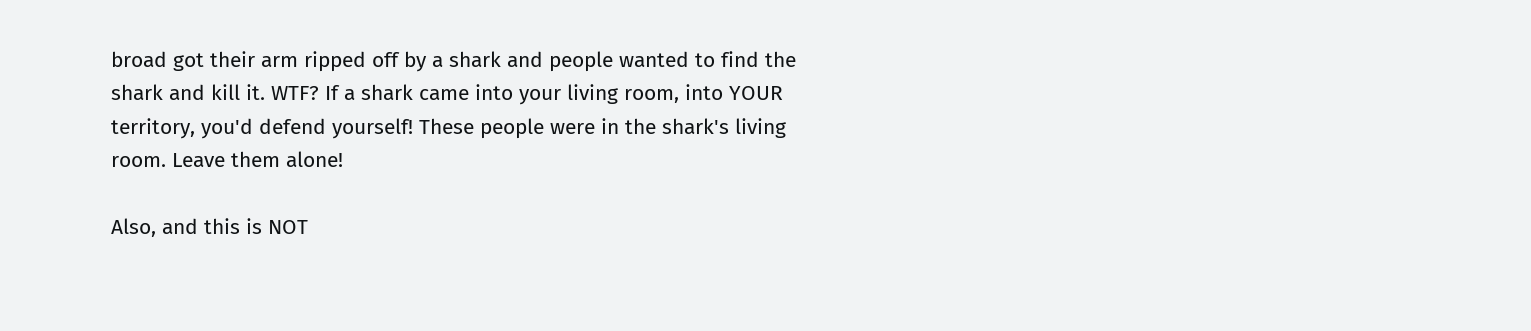broad got their arm ripped off by a shark and people wanted to find the shark and kill it. WTF? If a shark came into your living room, into YOUR territory, you'd defend yourself! These people were in the shark's living room. Leave them alone!

Also, and this is NOT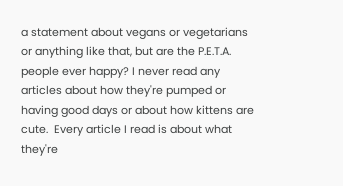a statement about vegans or vegetarians or anything like that, but are the P.E.T.A. people ever happy? I never read any articles about how they're pumped or having good days or about how kittens are cute.  Every article I read is about what they're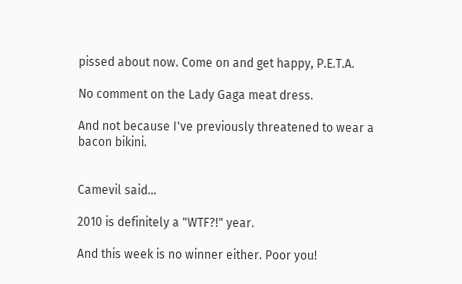pissed about now. Come on and get happy, P.E.T.A.

No comment on the Lady Gaga meat dress.

And not because I've previously threatened to wear a bacon bikini.


Camevil said...

2010 is definitely a "WTF?!" year.

And this week is no winner either. Poor you!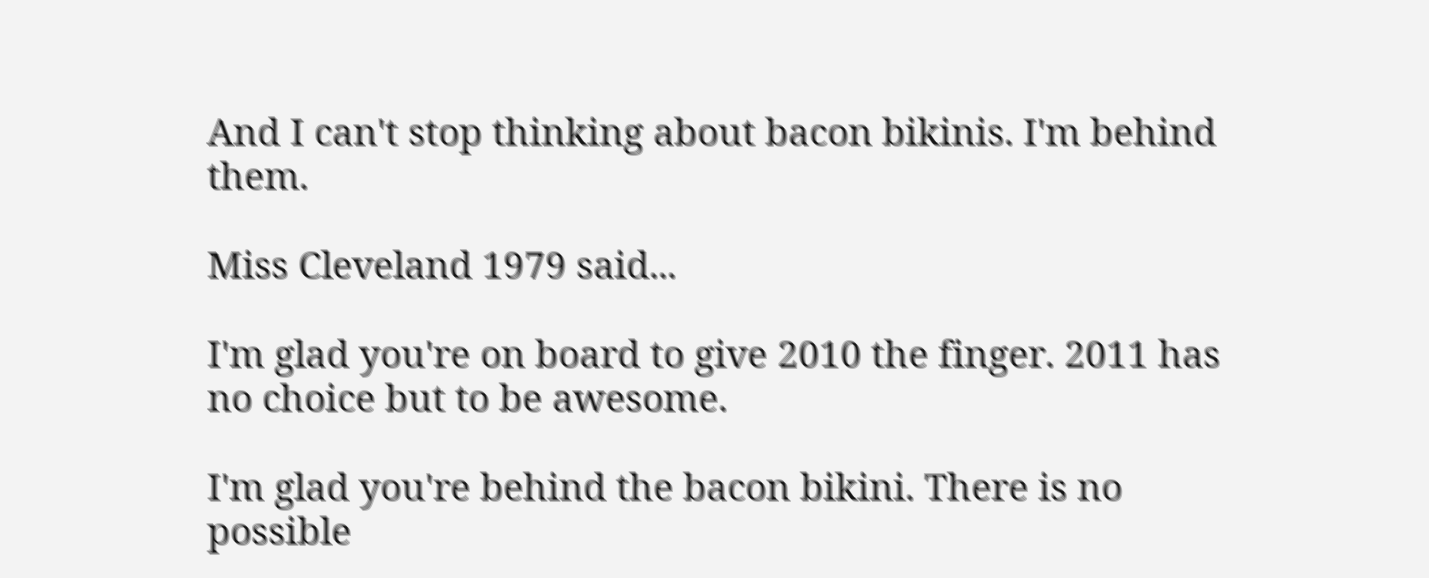And I can't stop thinking about bacon bikinis. I'm behind them.

Miss Cleveland 1979 said...

I'm glad you're on board to give 2010 the finger. 2011 has no choice but to be awesome.

I'm glad you're behind the bacon bikini. There is no possible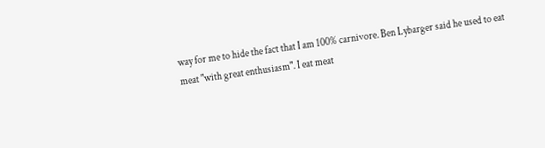way for me to hide the fact that I am 100% carnivore. Ben Lybarger said he used to eat meat "with great enthusiasm". I eat meat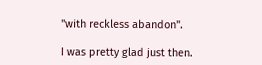"with reckless abandon".

I was pretty glad just then.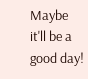Maybe it'll be a good day!